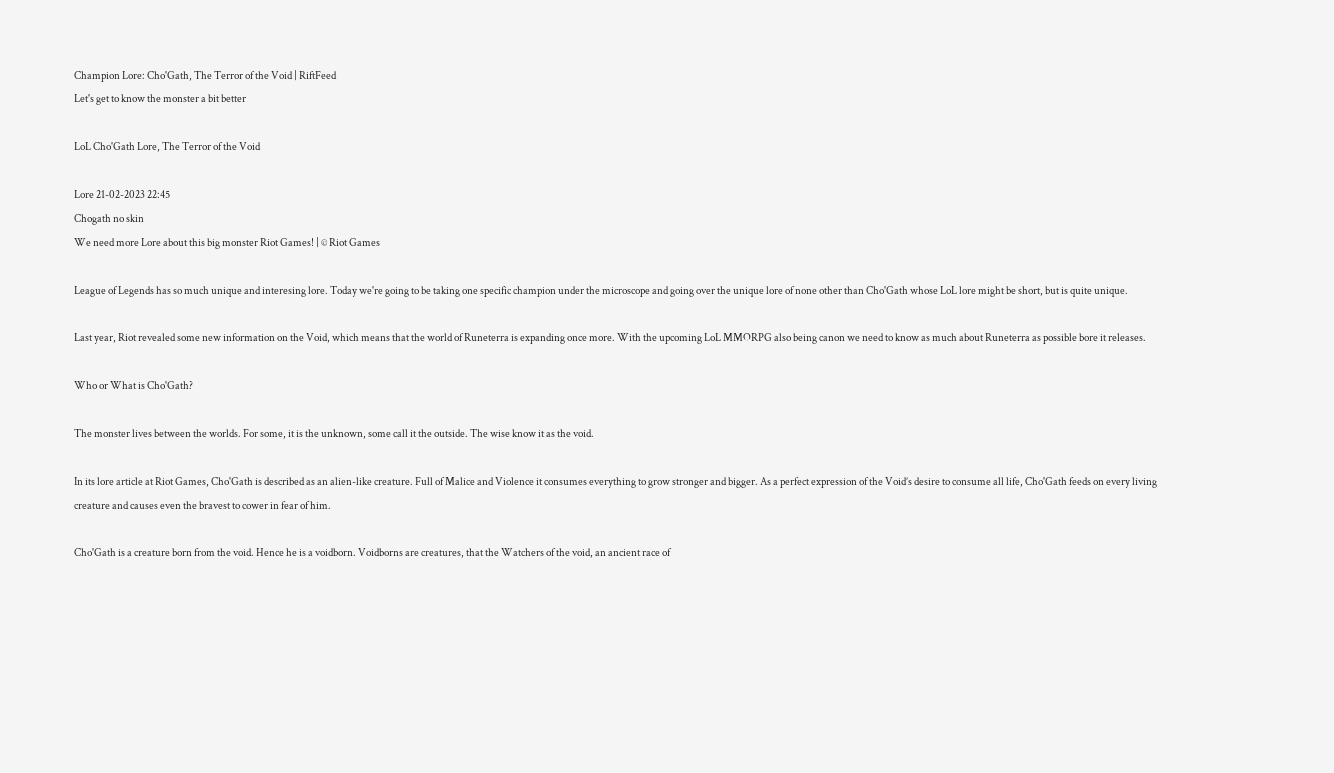Champion Lore: Cho'Gath, The Terror of the Void | RiftFeed
Let's get to know the monster a bit better

LoL Cho'Gath Lore, The Terror of the Void

Lore 21-02-2023 22:45
Chogath no skin
We need more Lore about this big monster Riot Games! | © Riot Games

League of Legends has so much unique and interesing lore. Today we're going to be taking one specific champion under the microscope and going over the unique lore of none other than Cho'Gath whose LoL lore might be short, but is quite unique.

Last year, Riot revealed some new information on the Void, which means that the world of Runeterra is expanding once more. With the upcoming LoL MMORPG also being canon we need to know as much about Runeterra as possible bore it releases.

Who or What is Cho'Gath?

The monster lives between the worlds. For some, it is the unknown, some call it the outside. The wise know it as the void.

In its lore article at Riot Games, Cho'Gath is described as an alien-like creature. Full of Malice and Violence it consumes everything to grow stronger and bigger. As a perfect expression of the Void’s desire to consume all life, Cho'Gath feeds on every living creature and causes even the bravest to cower in fear of him.

Cho'Gath is a creature born from the void. Hence he is a voidborn. Voidborns are creatures, that the Watchers of the void, an ancient race of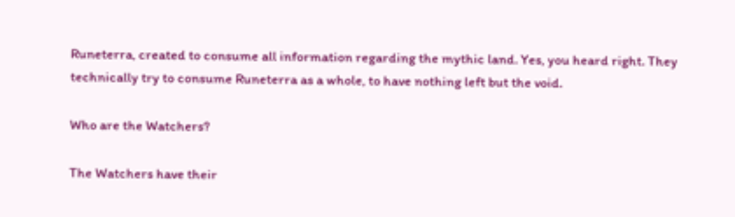Runeterra, created to consume all information regarding the mythic land. Yes, you heard right. They technically try to consume Runeterra as a whole, to have nothing left but the void.

Who are the Watchers?

The Watchers have their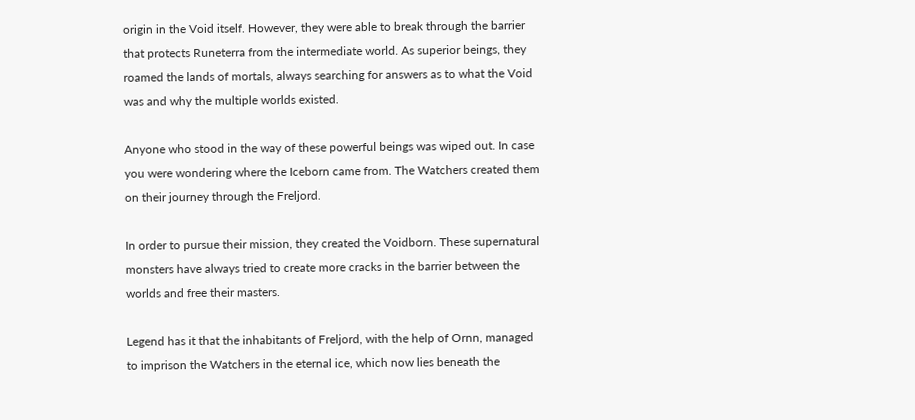origin in the Void itself. However, they were able to break through the barrier that protects Runeterra from the intermediate world. As superior beings, they roamed the lands of mortals, always searching for answers as to what the Void was and why the multiple worlds existed.

Anyone who stood in the way of these powerful beings was wiped out. In case you were wondering where the Iceborn came from. The Watchers created them on their journey through the Freljord.

In order to pursue their mission, they created the Voidborn. These supernatural monsters have always tried to create more cracks in the barrier between the worlds and free their masters.

Legend has it that the inhabitants of Freljord, with the help of Ornn, managed to imprison the Watchers in the eternal ice, which now lies beneath the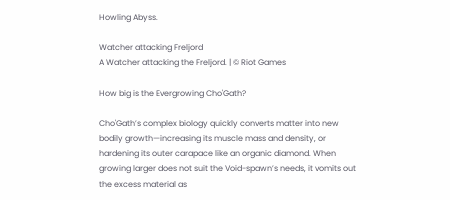Howling Abyss.

Watcher attacking Freljord
A Watcher attacking the Freljord. | © Riot Games

How big is the Evergrowing Cho'Gath?

Cho'Gath’s complex biology quickly converts matter into new bodily growth—increasing its muscle mass and density, or hardening its outer carapace like an organic diamond. When growing larger does not suit the Void-spawn’s needs, it vomits out the excess material as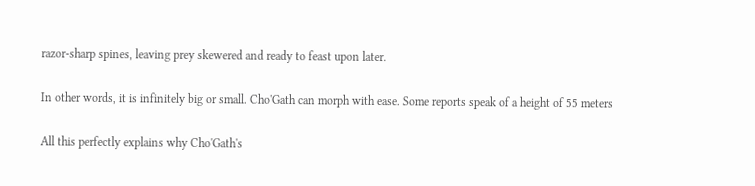razor-sharp spines, leaving prey skewered and ready to feast upon later.

In other words, it is infinitely big or small. Cho'Gath can morph with ease. Some reports speak of a height of 55 meters

All this perfectly explains why Cho'Gath's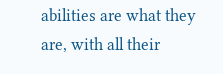abilities are what they are, with all their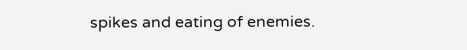spikes and eating of enemies.